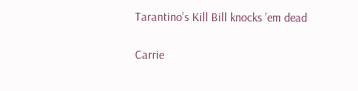Tarantino’s Kill Bill knocks ’em dead

Carrie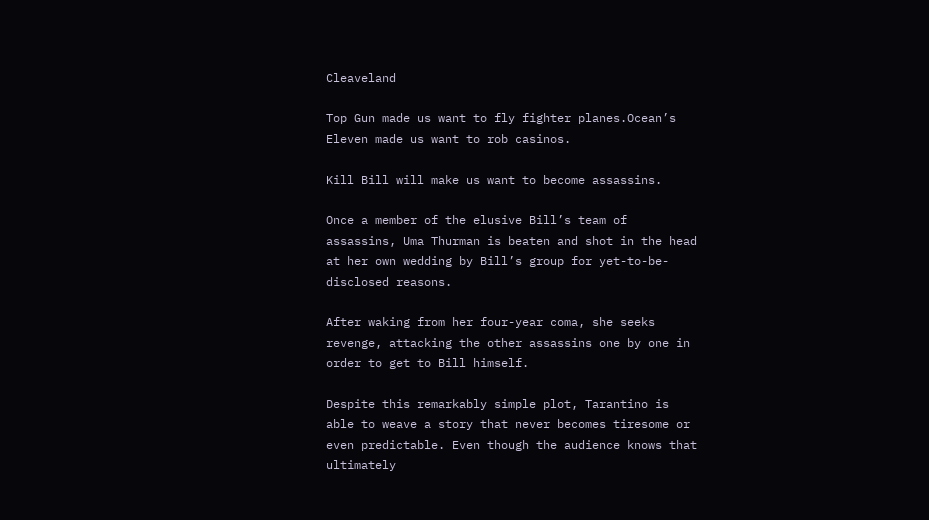Cleaveland

Top Gun made us want to fly fighter planes.Ocean’s Eleven made us want to rob casinos.

Kill Bill will make us want to become assassins.

Once a member of the elusive Bill’s team of assassins, Uma Thurman is beaten and shot in the head at her own wedding by Bill’s group for yet-to-be-disclosed reasons.

After waking from her four-year coma, she seeks revenge, attacking the other assassins one by one in order to get to Bill himself.

Despite this remarkably simple plot, Tarantino is able to weave a story that never becomes tiresome or even predictable. Even though the audience knows that ultimately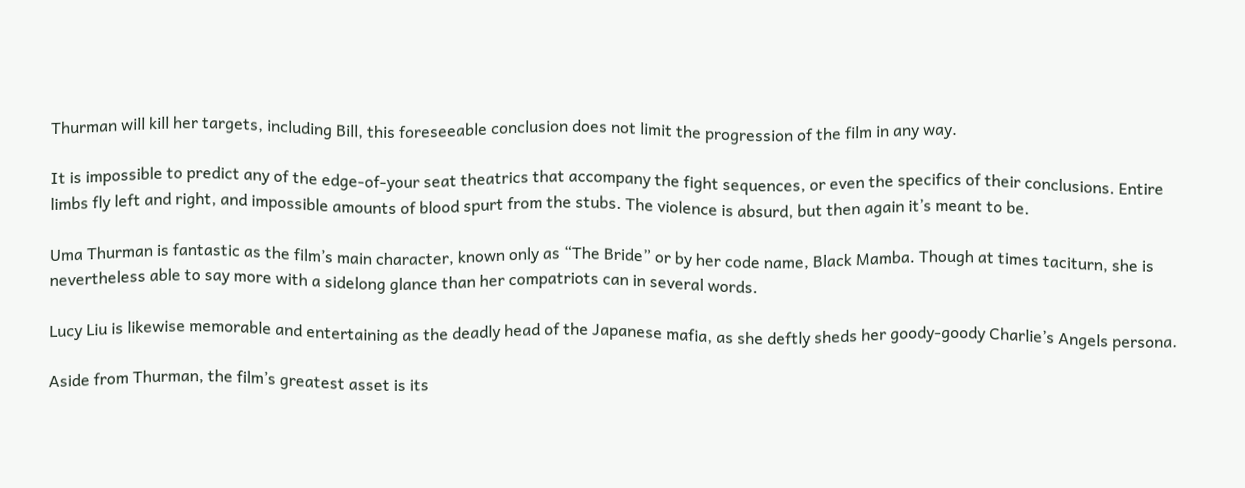Thurman will kill her targets, including Bill, this foreseeable conclusion does not limit the progression of the film in any way.

It is impossible to predict any of the edge-of-your seat theatrics that accompany the fight sequences, or even the specifics of their conclusions. Entire limbs fly left and right, and impossible amounts of blood spurt from the stubs. The violence is absurd, but then again it’s meant to be.

Uma Thurman is fantastic as the film’s main character, known only as “The Bride” or by her code name, Black Mamba. Though at times taciturn, she is nevertheless able to say more with a sidelong glance than her compatriots can in several words.

Lucy Liu is likewise memorable and entertaining as the deadly head of the Japanese mafia, as she deftly sheds her goody-goody Charlie’s Angels persona.

Aside from Thurman, the film’s greatest asset is its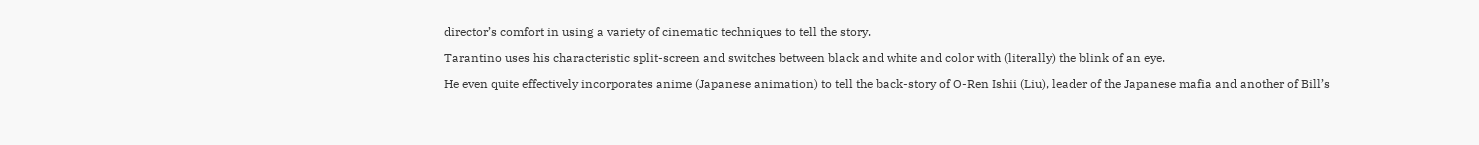director’s comfort in using a variety of cinematic techniques to tell the story.

Tarantino uses his characteristic split-screen and switches between black and white and color with (literally) the blink of an eye.

He even quite effectively incorporates anime (Japanese animation) to tell the back-story of O-Ren Ishii (Liu), leader of the Japanese mafia and another of Bill’s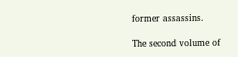former assassins.

The second volume of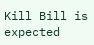Kill Bill is expected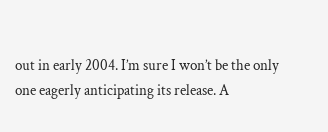out in early 2004. I’m sure I won’t be the only one eagerly anticipating its release. A